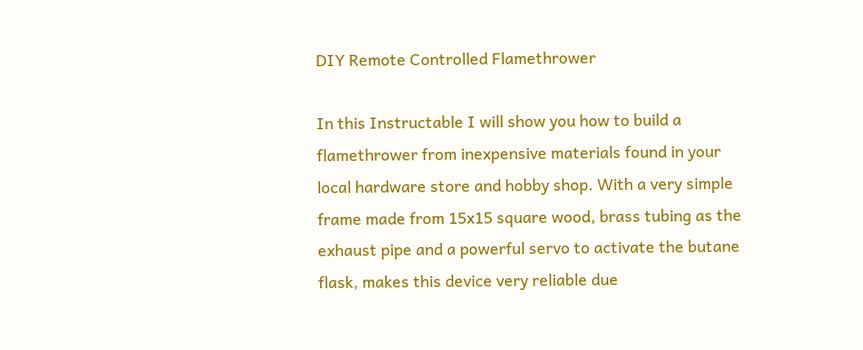DIY Remote Controlled Flamethrower

In this Instructable I will show you how to build a flamethrower from inexpensive materials found in your local hardware store and hobby shop. With a very simple frame made from 15x15 square wood, brass tubing as the exhaust pipe and a powerful servo to activate the butane flask, makes this device very reliable due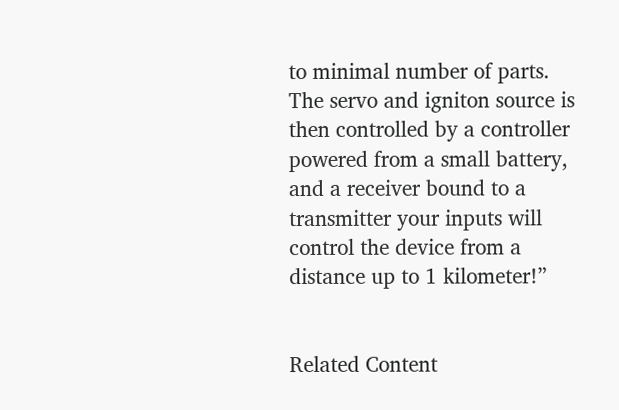to minimal number of parts. The servo and igniton source is then controlled by a controller powered from a small battery, and a receiver bound to a transmitter your inputs will control the device from a distance up to 1 kilometer!”


Related Content